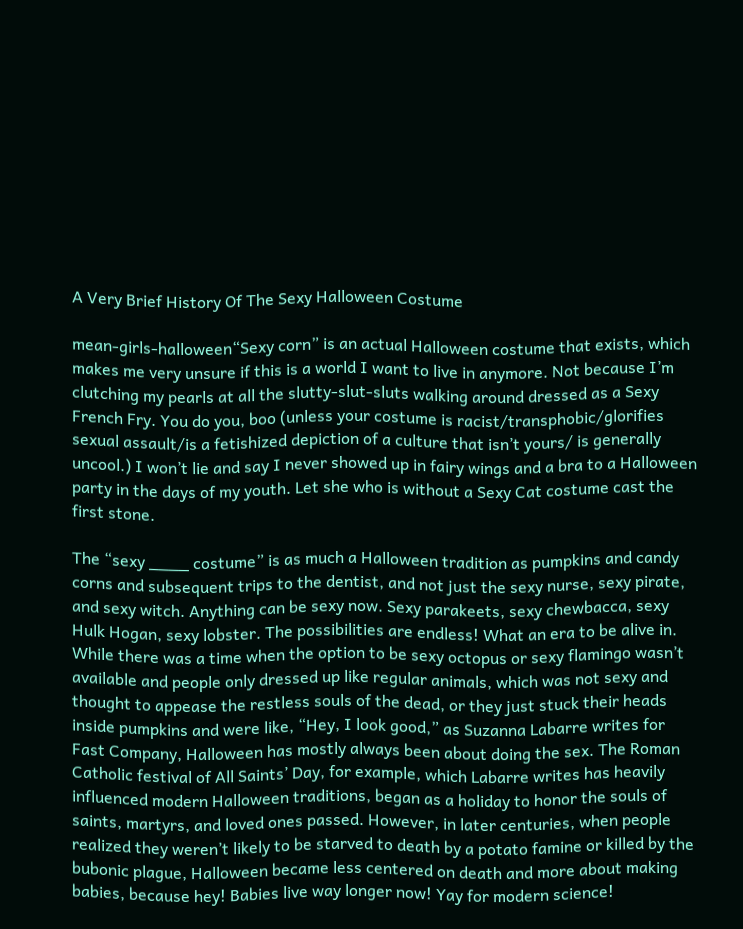A Very Brief History Of The Sexy Halloween Costume

mean-girls-halloween“Sexy corn” is an actual Halloween costume that exists, which makes me very unsure if this is a world I want to live in anymore. Not because I’m clutching my pearls at all the slutty-slut-sluts walking around dressed as a Sexy French Fry. You do you, boo (unless your costume is racist/transphobic/glorifies sexual assault/is a fetishized depiction of a culture that isn’t yours/ is generally uncool.) I won’t lie and say I never showed up in fairy wings and a bra to a Halloween party in the days of my youth. Let she who is without a Sexy Cat costume cast the first stone.

The “sexy ____ costume” is as much a Halloween tradition as pumpkins and candy corns and subsequent trips to the dentist, and not just the sexy nurse, sexy pirate, and sexy witch. Anything can be sexy now. Sexy parakeets, sexy chewbacca, sexy Hulk Hogan, sexy lobster. The possibilities are endless! What an era to be alive in. While there was a time when the option to be sexy octopus or sexy flamingo wasn’t available and people only dressed up like regular animals, which was not sexy and thought to appease the restless souls of the dead, or they just stuck their heads inside pumpkins and were like, “Hey, I look good,” as Suzanna Labarre writes for Fast Company, Halloween has mostly always been about doing the sex. The Roman Catholic festival of All Saints’ Day, for example, which Labarre writes has heavily influenced modern Halloween traditions, began as a holiday to honor the souls of saints, martyrs, and loved ones passed. However, in later centuries, when people realized they weren’t likely to be starved to death by a potato famine or killed by the bubonic plague, Halloween became less centered on death and more about making babies, because hey! Babies live way longer now! Yay for modern science!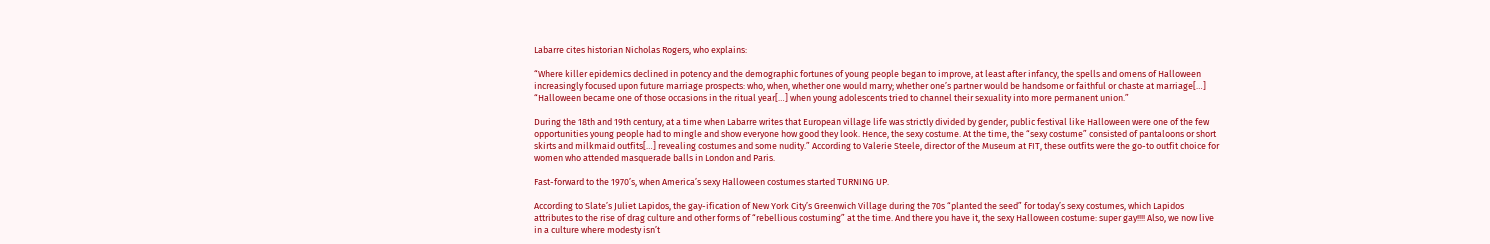Labarre cites historian Nicholas Rogers, who explains:

“Where killer epidemics declined in potency and the demographic fortunes of young people began to improve, at least after infancy, the spells and omens of Halloween increasingly focused upon future marriage prospects: who, when, whether one would marry; whether one’s partner would be handsome or faithful or chaste at marriage[…] “Halloween became one of those occasions in the ritual year[…] when young adolescents tried to channel their sexuality into more permanent union.”

During the 18th and 19th century, at a time when Labarre writes that European village life was strictly divided by gender, public festival like Halloween were one of the few opportunities young people had to mingle and show everyone how good they look. Hence, the sexy costume. At the time, the “sexy costume” consisted of pantaloons or short skirts and milkmaid outfits[…] revealing costumes and some nudity.” According to Valerie Steele, director of the Museum at FIT, these outfits were the go-to outfit choice for women who attended masquerade balls in London and Paris.

Fast-forward to the 1970’s, when America’s sexy Halloween costumes started TURNING UP.

According to Slate’s Juliet Lapidos, the gay-ification of New York City’s Greenwich Village during the 70s “planted the seed” for today’s sexy costumes, which Lapidos attributes to the rise of drag culture and other forms of “rebellious costuming” at the time. And there you have it, the sexy Halloween costume: super gay!!!! Also, we now live in a culture where modesty isn’t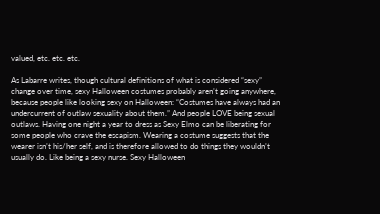valued, etc. etc. etc.

As Labarre writes, though cultural definitions of what is considered “sexy” change over time, sexy Halloween costumes probably aren’t going anywhere, because people like looking sexy on Halloween: “Costumes have always had an undercurrent of outlaw sexuality about them.” And people LOVE being sexual outlaws. Having one night a year to dress as Sexy Elmo can be liberating for some people who crave the escapism. Wearing a costume suggests that the wearer isn’t his/her self, and is therefore allowed to do things they wouldn’t usually do. Like being a sexy nurse. Sexy Halloween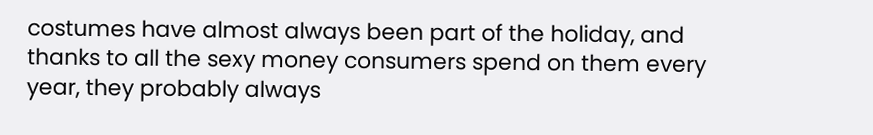costumes have almost always been part of the holiday, and thanks to all the sexy money consumers spend on them every year, they probably always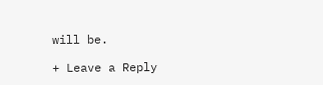will be.

+ Leave a Reply